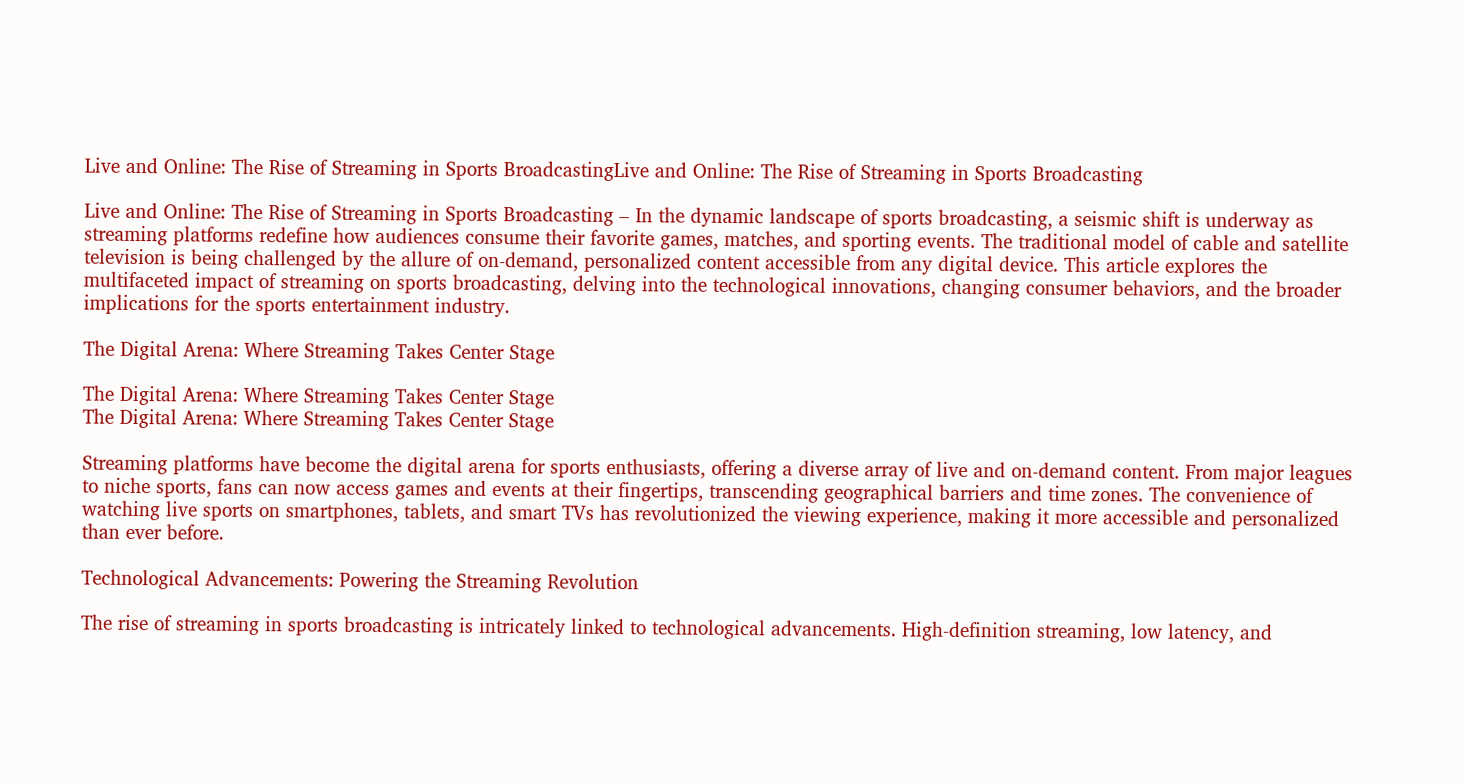Live and Online: The Rise of Streaming in Sports BroadcastingLive and Online: The Rise of Streaming in Sports Broadcasting

Live and Online: The Rise of Streaming in Sports Broadcasting – In the dynamic landscape of sports broadcasting, a seismic shift is underway as streaming platforms redefine how audiences consume their favorite games, matches, and sporting events. The traditional model of cable and satellite television is being challenged by the allure of on-demand, personalized content accessible from any digital device. This article explores the multifaceted impact of streaming on sports broadcasting, delving into the technological innovations, changing consumer behaviors, and the broader implications for the sports entertainment industry.

The Digital Arena: Where Streaming Takes Center Stage

The Digital Arena: Where Streaming Takes Center Stage
The Digital Arena: Where Streaming Takes Center Stage

Streaming platforms have become the digital arena for sports enthusiasts, offering a diverse array of live and on-demand content. From major leagues to niche sports, fans can now access games and events at their fingertips, transcending geographical barriers and time zones. The convenience of watching live sports on smartphones, tablets, and smart TVs has revolutionized the viewing experience, making it more accessible and personalized than ever before.

Technological Advancements: Powering the Streaming Revolution

The rise of streaming in sports broadcasting is intricately linked to technological advancements. High-definition streaming, low latency, and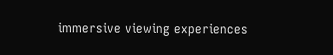immersive viewing experiences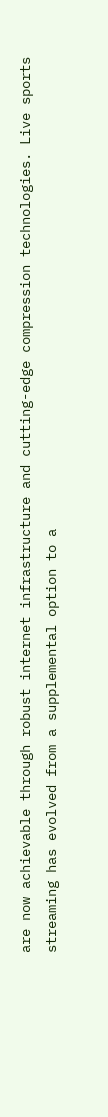are now achievable through robust internet infrastructure and cutting-edge compression technologies. Live sports streaming has evolved from a supplemental option to a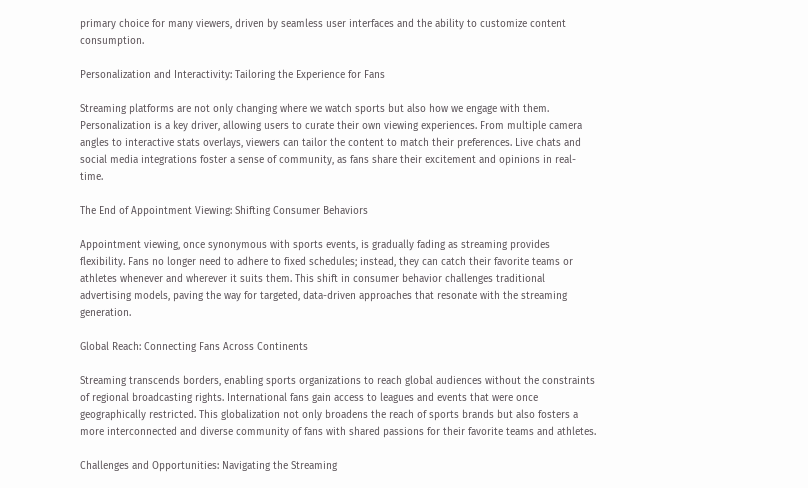primary choice for many viewers, driven by seamless user interfaces and the ability to customize content consumption.

Personalization and Interactivity: Tailoring the Experience for Fans

Streaming platforms are not only changing where we watch sports but also how we engage with them. Personalization is a key driver, allowing users to curate their own viewing experiences. From multiple camera angles to interactive stats overlays, viewers can tailor the content to match their preferences. Live chats and social media integrations foster a sense of community, as fans share their excitement and opinions in real-time.

The End of Appointment Viewing: Shifting Consumer Behaviors

Appointment viewing, once synonymous with sports events, is gradually fading as streaming provides flexibility. Fans no longer need to adhere to fixed schedules; instead, they can catch their favorite teams or athletes whenever and wherever it suits them. This shift in consumer behavior challenges traditional advertising models, paving the way for targeted, data-driven approaches that resonate with the streaming generation.

Global Reach: Connecting Fans Across Continents

Streaming transcends borders, enabling sports organizations to reach global audiences without the constraints of regional broadcasting rights. International fans gain access to leagues and events that were once geographically restricted. This globalization not only broadens the reach of sports brands but also fosters a more interconnected and diverse community of fans with shared passions for their favorite teams and athletes.

Challenges and Opportunities: Navigating the Streaming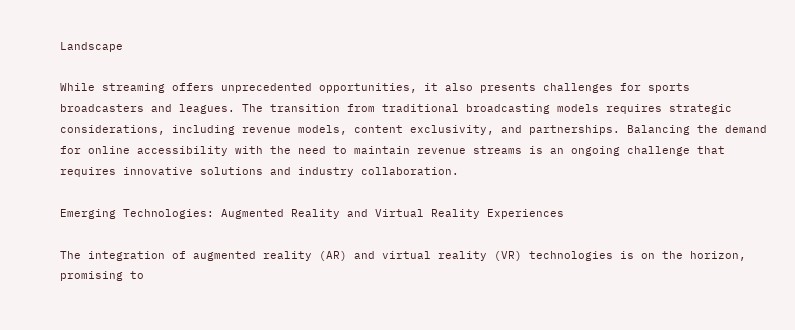Landscape

While streaming offers unprecedented opportunities, it also presents challenges for sports broadcasters and leagues. The transition from traditional broadcasting models requires strategic considerations, including revenue models, content exclusivity, and partnerships. Balancing the demand for online accessibility with the need to maintain revenue streams is an ongoing challenge that requires innovative solutions and industry collaboration.

Emerging Technologies: Augmented Reality and Virtual Reality Experiences

The integration of augmented reality (AR) and virtual reality (VR) technologies is on the horizon, promising to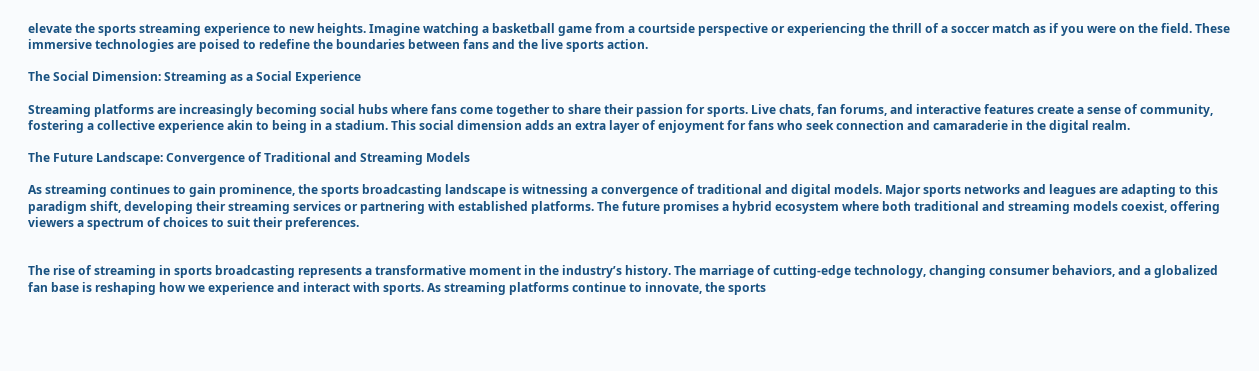elevate the sports streaming experience to new heights. Imagine watching a basketball game from a courtside perspective or experiencing the thrill of a soccer match as if you were on the field. These immersive technologies are poised to redefine the boundaries between fans and the live sports action.

The Social Dimension: Streaming as a Social Experience

Streaming platforms are increasingly becoming social hubs where fans come together to share their passion for sports. Live chats, fan forums, and interactive features create a sense of community, fostering a collective experience akin to being in a stadium. This social dimension adds an extra layer of enjoyment for fans who seek connection and camaraderie in the digital realm.

The Future Landscape: Convergence of Traditional and Streaming Models

As streaming continues to gain prominence, the sports broadcasting landscape is witnessing a convergence of traditional and digital models. Major sports networks and leagues are adapting to this paradigm shift, developing their streaming services or partnering with established platforms. The future promises a hybrid ecosystem where both traditional and streaming models coexist, offering viewers a spectrum of choices to suit their preferences.


The rise of streaming in sports broadcasting represents a transformative moment in the industry’s history. The marriage of cutting-edge technology, changing consumer behaviors, and a globalized fan base is reshaping how we experience and interact with sports. As streaming platforms continue to innovate, the sports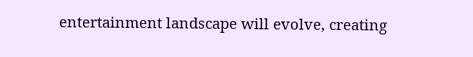entertainment landscape will evolve, creating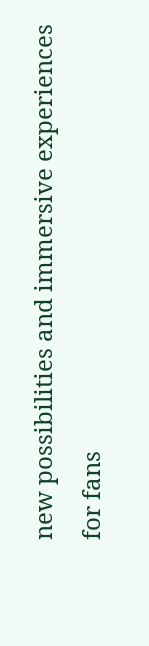new possibilities and immersive experiences for fans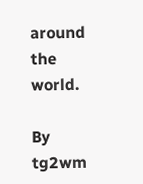around the world.

By tg2wm